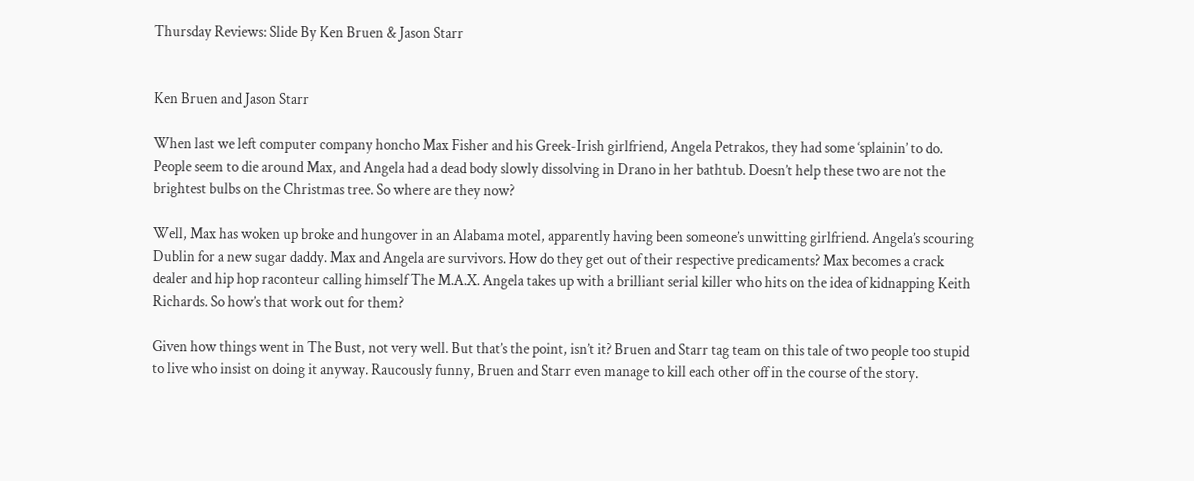Thursday Reviews: Slide By Ken Bruen & Jason Starr


Ken Bruen and Jason Starr

When last we left computer company honcho Max Fisher and his Greek-Irish girlfriend, Angela Petrakos, they had some ‘splainin’ to do. People seem to die around Max, and Angela had a dead body slowly dissolving in Drano in her bathtub. Doesn’t help these two are not the brightest bulbs on the Christmas tree. So where are they now?

Well, Max has woken up broke and hungover in an Alabama motel, apparently having been someone’s unwitting girlfriend. Angela’s scouring Dublin for a new sugar daddy. Max and Angela are survivors. How do they get out of their respective predicaments? Max becomes a crack dealer and hip hop raconteur calling himself The M.A.X. Angela takes up with a brilliant serial killer who hits on the idea of kidnapping Keith Richards. So how’s that work out for them?

Given how things went in The Bust, not very well. But that’s the point, isn’t it? Bruen and Starr tag team on this tale of two people too stupid to live who insist on doing it anyway. Raucously funny, Bruen and Starr even manage to kill each other off in the course of the story.